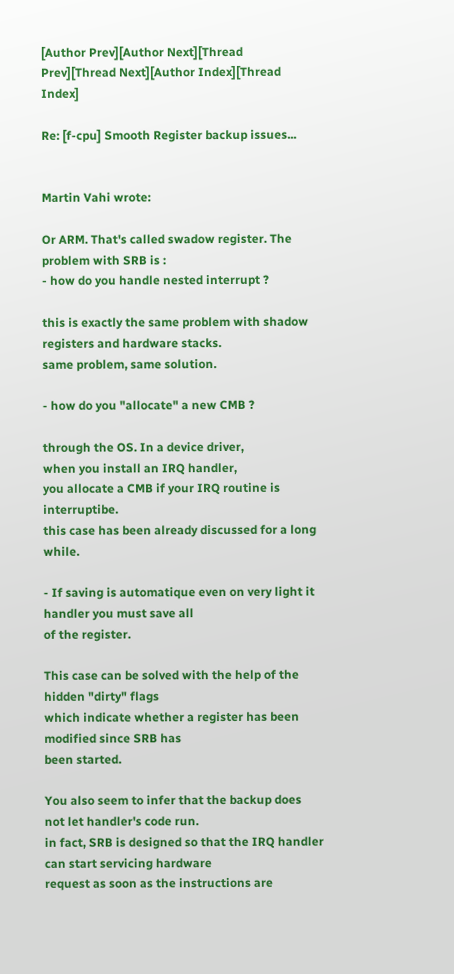[Author Prev][Author Next][Thread Prev][Thread Next][Author Index][Thread Index]

Re: [f-cpu] Smooth Register backup issues...


Martin Vahi wrote:

Or ARM. That's called swadow register. The problem with SRB is :
- how do you handle nested interrupt ?

this is exactly the same problem with shadow registers and hardware stacks.
same problem, same solution.

- how do you "allocate" a new CMB ?

through the OS. In a device driver,
when you install an IRQ handler,
you allocate a CMB if your IRQ routine is interruptibe.
this case has been already discussed for a long while.

- If saving is automatique even on very light it handler you must save all
of the register.

This case can be solved with the help of the hidden "dirty" flags
which indicate whether a register has been modified since SRB has
been started.

You also seem to infer that the backup does not let handler's code run.
in fact, SRB is designed so that the IRQ handler can start servicing hardware
request as soon as the instructions are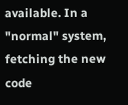available. In a "normal" system,
fetching the new code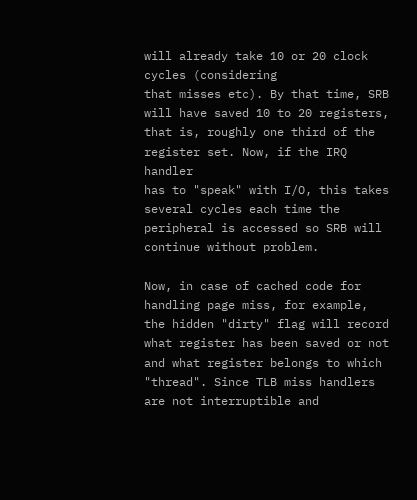will already take 10 or 20 clock cycles (considering
that misses etc). By that time, SRB will have saved 10 to 20 registers,
that is, roughly one third of the register set. Now, if the IRQ handler
has to "speak" with I/O, this takes several cycles each time the
peripheral is accessed so SRB will continue without problem.

Now, in case of cached code for handling page miss, for example,
the hidden "dirty" flag will record what register has been saved or not
and what register belongs to which "thread". Since TLB miss handlers
are not interruptible and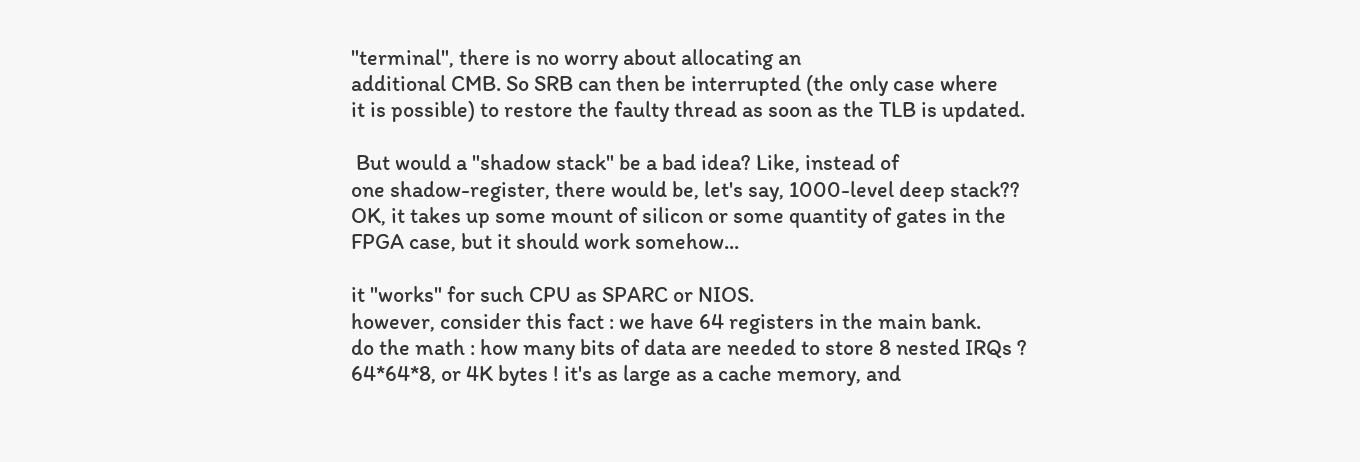"terminal", there is no worry about allocating an
additional CMB. So SRB can then be interrupted (the only case where
it is possible) to restore the faulty thread as soon as the TLB is updated.

 But would a "shadow stack" be a bad idea? Like, instead of
one shadow-register, there would be, let's say, 1000-level deep stack??
OK, it takes up some mount of silicon or some quantity of gates in the
FPGA case, but it should work somehow...

it "works" for such CPU as SPARC or NIOS.
however, consider this fact : we have 64 registers in the main bank.
do the math : how many bits of data are needed to store 8 nested IRQs ?
64*64*8, or 4K bytes ! it's as large as a cache memory, and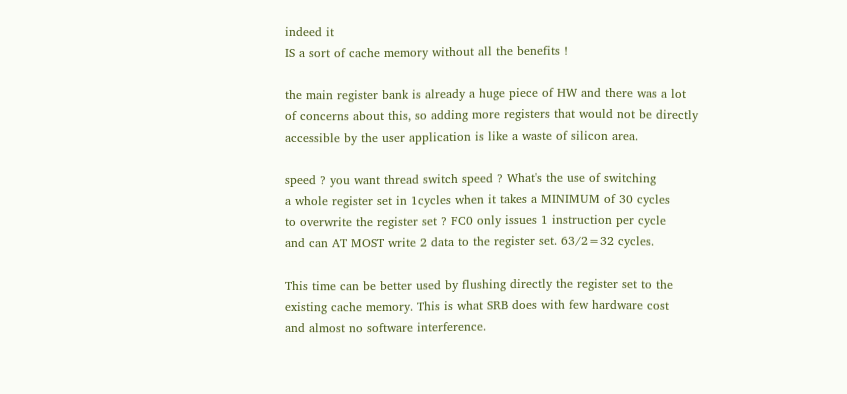indeed it
IS a sort of cache memory without all the benefits !

the main register bank is already a huge piece of HW and there was a lot
of concerns about this, so adding more registers that would not be directly
accessible by the user application is like a waste of silicon area.

speed ? you want thread switch speed ? What's the use of switching
a whole register set in 1cycles when it takes a MINIMUM of 30 cycles
to overwrite the register set ? FC0 only issues 1 instruction per cycle
and can AT MOST write 2 data to the register set. 63/2=32 cycles.

This time can be better used by flushing directly the register set to the
existing cache memory. This is what SRB does with few hardware cost
and almost no software interference.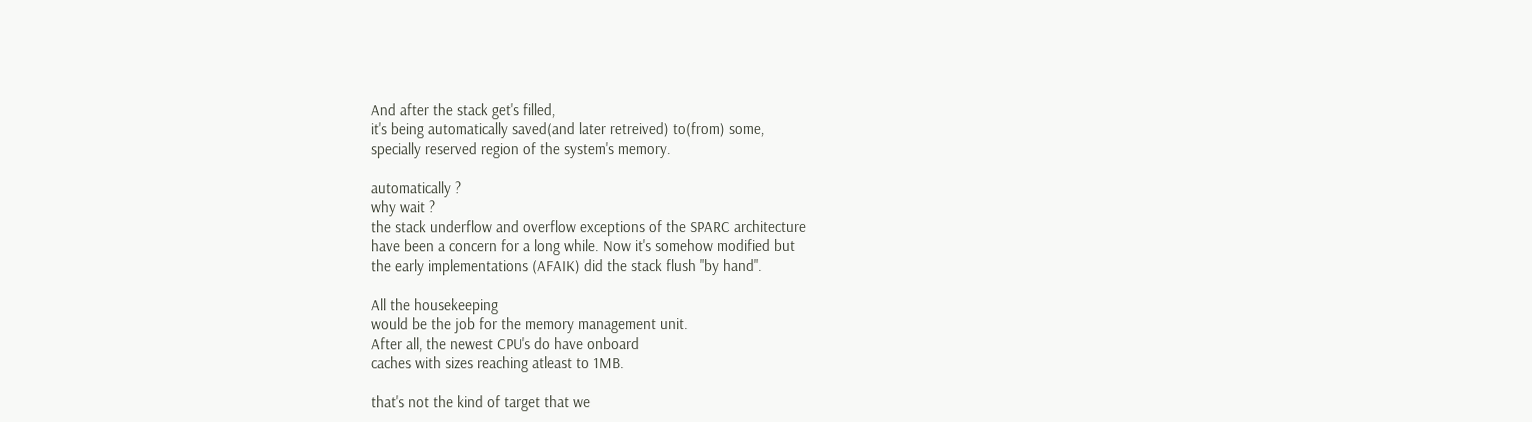And after the stack get's filled,
it's being automatically saved(and later retreived) to(from) some,
specially reserved region of the system's memory.

automatically ?
why wait ?
the stack underflow and overflow exceptions of the SPARC architecture
have been a concern for a long while. Now it's somehow modified but
the early implementations (AFAIK) did the stack flush "by hand".

All the housekeeping
would be the job for the memory management unit.
After all, the newest CPU's do have onboard
caches with sizes reaching atleast to 1MB.

that's not the kind of target that we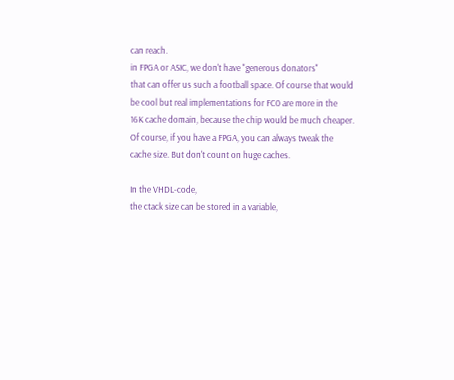can reach.
in FPGA or ASIC, we don't have "generous donators"
that can offer us such a football space. Of course that would
be cool but real implementations for FC0 are more in the
16K cache domain, because the chip would be much cheaper.
Of course, if you have a FPGA, you can always tweak the
cache size. But don't count on huge caches.

In the VHDL-code,
the ctack size can be stored in a variable,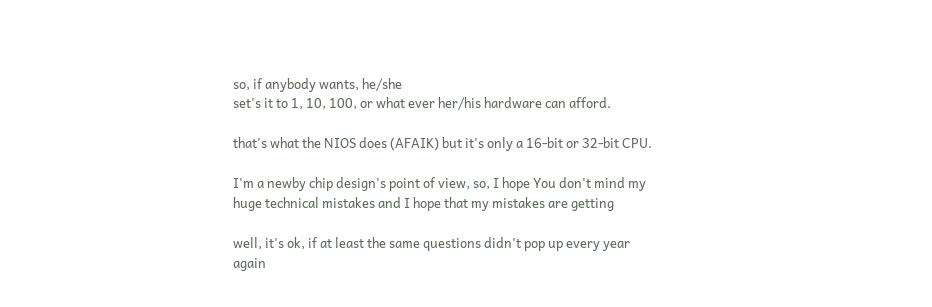so, if anybody wants, he/she
set's it to 1, 10, 100, or what ever her/his hardware can afford.

that's what the NIOS does (AFAIK) but it's only a 16-bit or 32-bit CPU.

I'm a newby chip design's point of view, so, I hope You don't mind my
huge technical mistakes and I hope that my mistakes are getting

well, it's ok, if at least the same questions didn't pop up every year again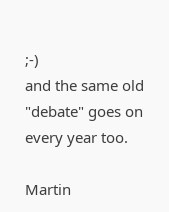;-)
and the same old "debate" goes on every year too.

Martin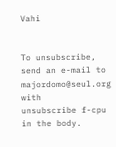Vahi


To unsubscribe, send an e-mail to majordomo@seul.org with
unsubscribe f-cpu       in the body.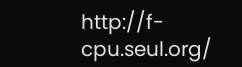http://f-cpu.seul.org/